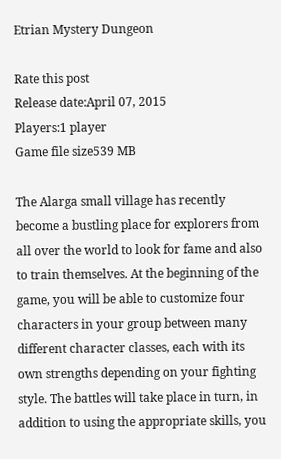Etrian Mystery Dungeon

Rate this post
Release date:April 07, 2015
Players:1 player
Game file size539 MB

The Alarga small village has recently become a bustling place for explorers from all over the world to look for fame and also to train themselves. At the beginning of the game, you will be able to customize four characters in your group between many different character classes, each with its own strengths depending on your fighting style. The battles will take place in turn, in addition to using the appropriate skills, you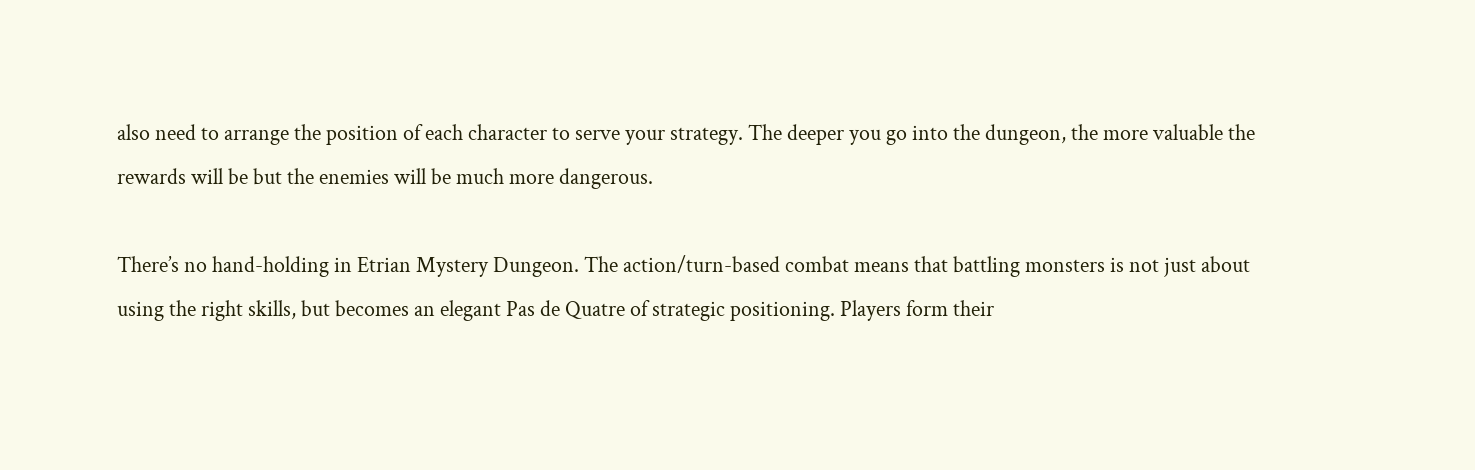also need to arrange the position of each character to serve your strategy. The deeper you go into the dungeon, the more valuable the rewards will be but the enemies will be much more dangerous.

There’s no hand-holding in Etrian Mystery Dungeon. The action/turn-based combat means that battling monsters is not just about using the right skills, but becomes an elegant Pas de Quatre of strategic positioning. Players form their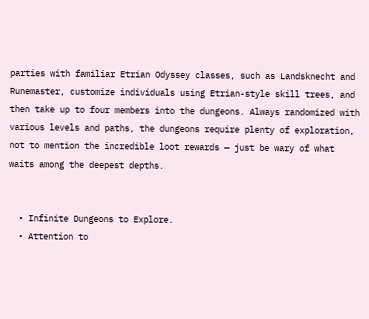parties with familiar Etrian Odyssey classes, such as Landsknecht and Runemaster, customize individuals using Etrian-style skill trees, and then take up to four members into the dungeons. Always randomized with various levels and paths, the dungeons require plenty of exploration, not to mention the incredible loot rewards — just be wary of what waits among the deepest depths.


  • Infinite Dungeons to Explore.
  • Attention to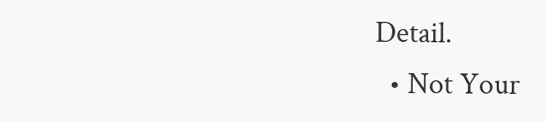Detail.
  • Not Your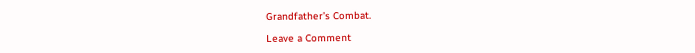Grandfather’s Combat.

Leave a Comment